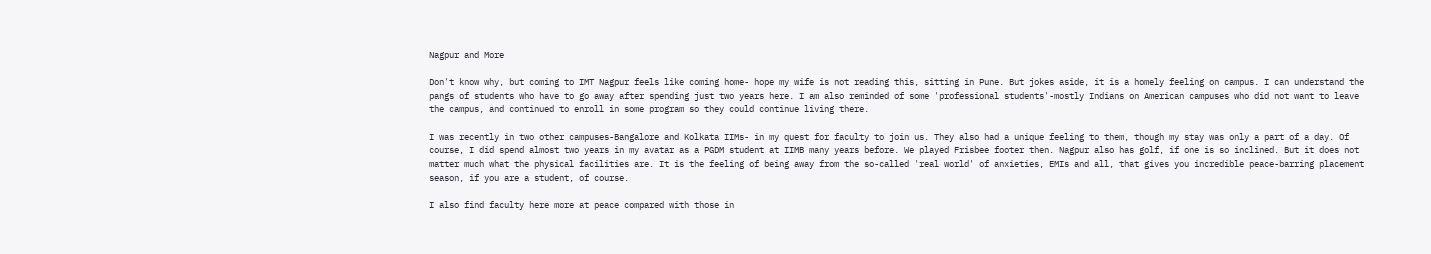Nagpur and More

Don't know why, but coming to IMT Nagpur feels like coming home- hope my wife is not reading this, sitting in Pune. But jokes aside, it is a homely feeling on campus. I can understand the pangs of students who have to go away after spending just two years here. I am also reminded of some 'professional students'-mostly Indians on American campuses who did not want to leave the campus, and continued to enroll in some program so they could continue living there.

I was recently in two other campuses-Bangalore and Kolkata IIMs- in my quest for faculty to join us. They also had a unique feeling to them, though my stay was only a part of a day. Of course, I did spend almost two years in my avatar as a PGDM student at IIMB many years before. We played Frisbee footer then. Nagpur also has golf, if one is so inclined. But it does not matter much what the physical facilities are. It is the feeling of being away from the so-called 'real world' of anxieties, EMIs and all, that gives you incredible peace-barring placement season, if you are a student, of course.

I also find faculty here more at peace compared with those in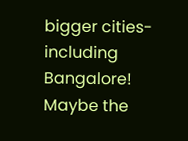bigger cities-including Bangalore! Maybe the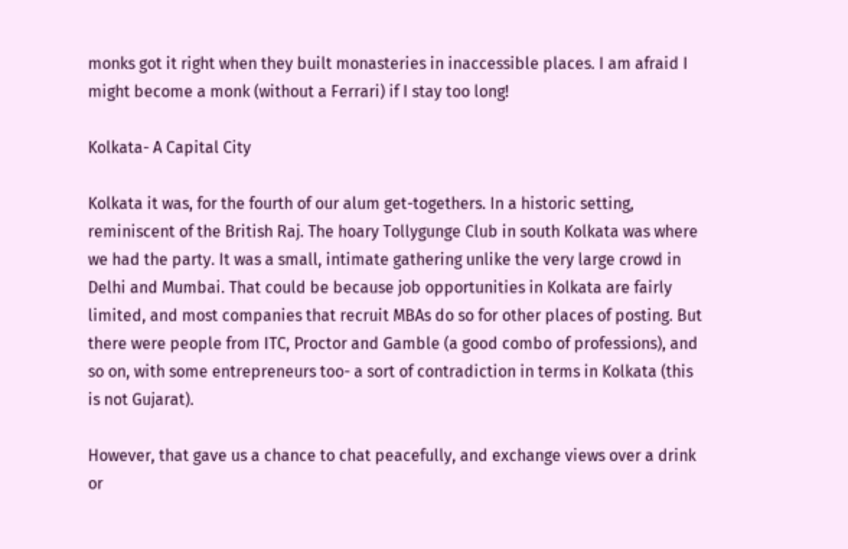monks got it right when they built monasteries in inaccessible places. I am afraid I might become a monk (without a Ferrari) if I stay too long!

Kolkata- A Capital City

Kolkata it was, for the fourth of our alum get-togethers. In a historic setting, reminiscent of the British Raj. The hoary Tollygunge Club in south Kolkata was where we had the party. It was a small, intimate gathering unlike the very large crowd in Delhi and Mumbai. That could be because job opportunities in Kolkata are fairly limited, and most companies that recruit MBAs do so for other places of posting. But there were people from ITC, Proctor and Gamble (a good combo of professions), and so on, with some entrepreneurs too- a sort of contradiction in terms in Kolkata (this is not Gujarat).

However, that gave us a chance to chat peacefully, and exchange views over a drink or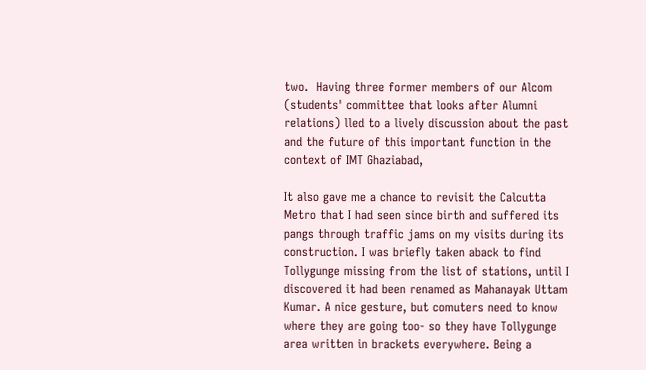two.  Having three former members of our Alcom (students' committee that looks after Alumni relations) lled to a lively discussion about the past and the future of this important function in the context of IMT Ghaziabad,

It also gave me a chance to revisit the Calcutta Metro that I had seen since birth and suffered its pangs through traffic jams on my visits during its construction. I was briefly taken aback to find Tollygunge missing from the list of stations, until I discovered it had been renamed as Mahanayak Uttam Kumar. A nice gesture, but comuters need to know where they are going too- so they have Tollygunge area written in brackets everywhere. Being a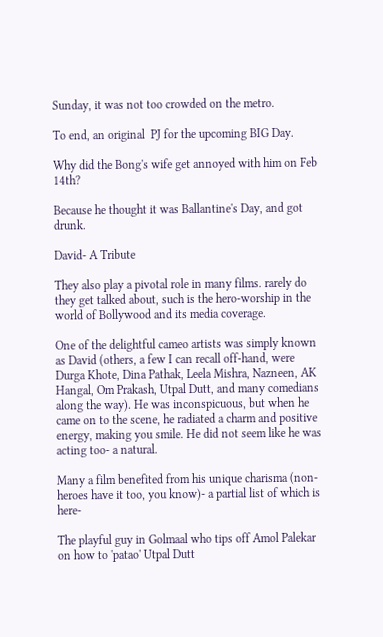Sunday, it was not too crowded on the metro.

To end, an original  PJ for the upcoming BIG Day.

Why did the Bong's wife get annoyed with him on Feb 14th?

Because he thought it was Ballantine's Day, and got drunk.

David- A Tribute

They also play a pivotal role in many films. rarely do they get talked about, such is the hero-worship in the world of Bollywood and its media coverage.

One of the delightful cameo artists was simply known as David (others, a few I can recall off-hand, were Durga Khote, Dina Pathak, Leela Mishra, Nazneen, AK Hangal, Om Prakash, Utpal Dutt, and many comedians along the way). He was inconspicuous, but when he came on to the scene, he radiated a charm and positive energy, making you smile. He did not seem like he was acting too- a natural.

Many a film benefited from his unique charisma (non-heroes have it too, you know)- a partial list of which is here-

The playful guy in Golmaal who tips off Amol Palekar on how to 'patao' Utpal Dutt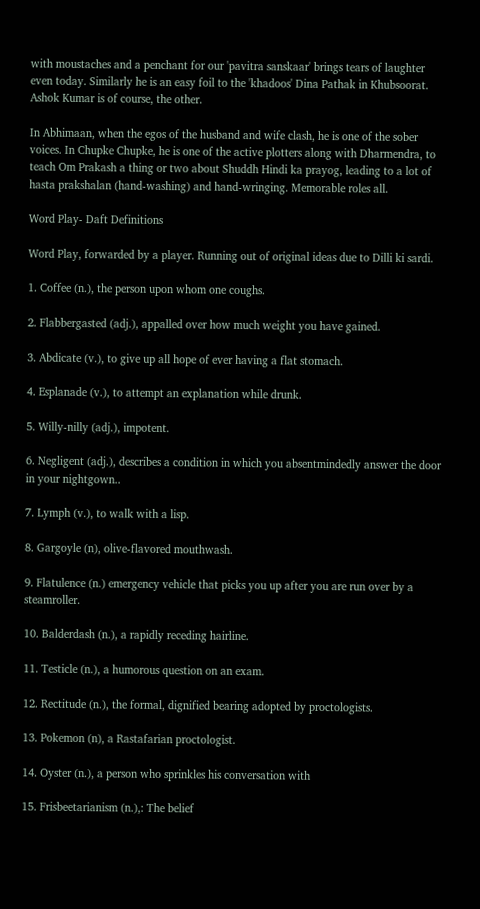with moustaches and a penchant for our 'pavitra sanskaar' brings tears of laughter even today. Similarly he is an easy foil to the 'khadoos' Dina Pathak in Khubsoorat. Ashok Kumar is of course, the other.

In Abhimaan, when the egos of the husband and wife clash, he is one of the sober voices. In Chupke Chupke, he is one of the active plotters along with Dharmendra, to teach Om Prakash a thing or two about Shuddh Hindi ka prayog, leading to a lot of hasta prakshalan (hand-washing) and hand-wringing. Memorable roles all.

Word Play- Daft Definitions

Word Play, forwarded by a player. Running out of original ideas due to Dilli ki sardi.

1. Coffee (n.), the person upon whom one coughs.

2. Flabbergasted (adj.), appalled over how much weight you have gained.

3. Abdicate (v.), to give up all hope of ever having a flat stomach.

4. Esplanade (v.), to attempt an explanation while drunk.

5. Willy-nilly (adj.), impotent.

6. Negligent (adj.), describes a condition in which you absentmindedly answer the door in your nightgown..

7. Lymph (v.), to walk with a lisp.

8. Gargoyle (n), olive-flavored mouthwash.

9. Flatulence (n.) emergency vehicle that picks you up after you are run over by a steamroller.

10. Balderdash (n.), a rapidly receding hairline.

11. Testicle (n.), a humorous question on an exam.

12. Rectitude (n.), the formal, dignified bearing adopted by proctologists.

13. Pokemon (n), a Rastafarian proctologist.

14. Oyster (n.), a person who sprinkles his conversation with

15. Frisbeetarianism (n.),: The belief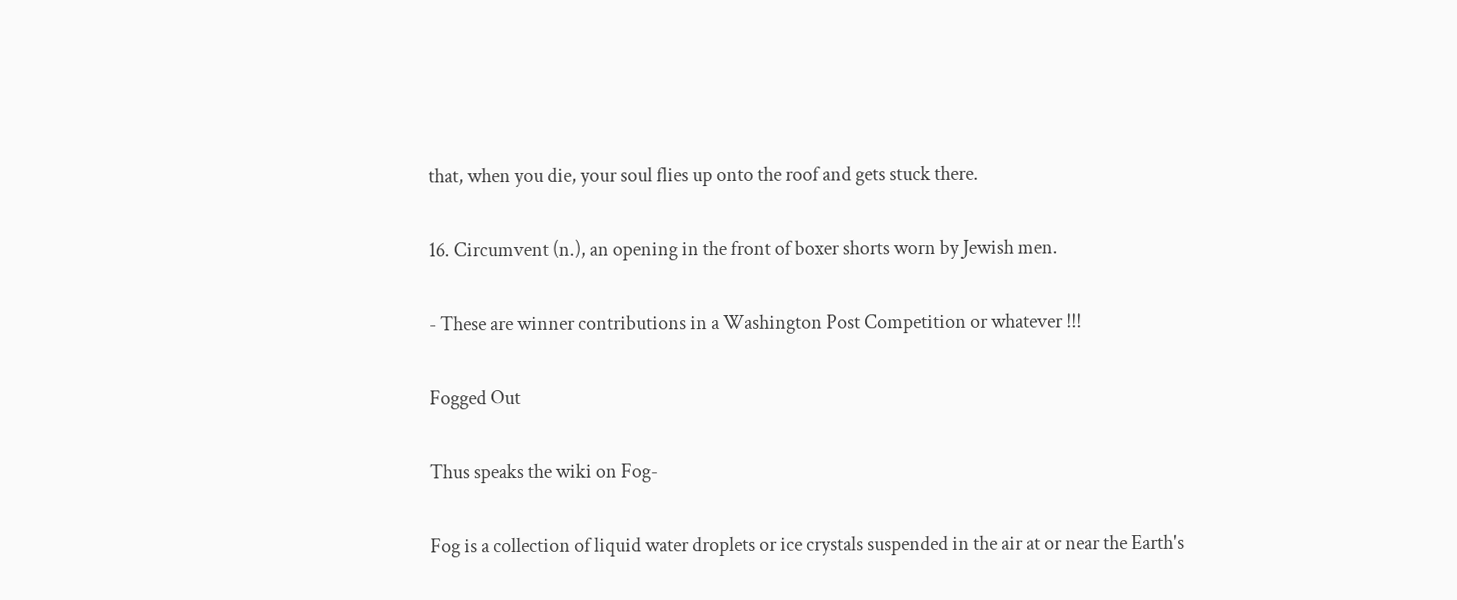that, when you die, your soul flies up onto the roof and gets stuck there.

16. Circumvent (n.), an opening in the front of boxer shorts worn by Jewish men.

- These are winner contributions in a Washington Post Competition or whatever !!!

Fogged Out

Thus speaks the wiki on Fog-

Fog is a collection of liquid water droplets or ice crystals suspended in the air at or near the Earth's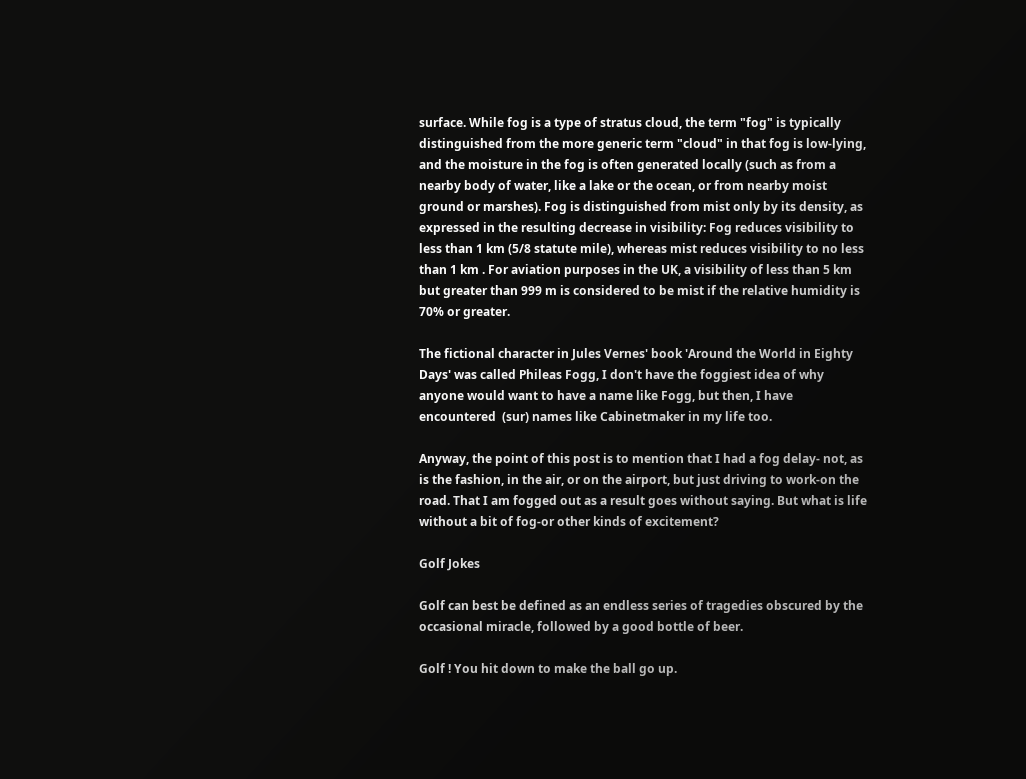surface. While fog is a type of stratus cloud, the term "fog" is typically distinguished from the more generic term "cloud" in that fog is low-lying, and the moisture in the fog is often generated locally (such as from a nearby body of water, like a lake or the ocean, or from nearby moist ground or marshes). Fog is distinguished from mist only by its density, as expressed in the resulting decrease in visibility: Fog reduces visibility to less than 1 km (5/8 statute mile), whereas mist reduces visibility to no less than 1 km . For aviation purposes in the UK, a visibility of less than 5 km but greater than 999 m is considered to be mist if the relative humidity is 70% or greater.

The fictional character in Jules Vernes' book 'Around the World in Eighty Days' was called Phileas Fogg, I don't have the foggiest idea of why anyone would want to have a name like Fogg, but then, I have encountered  (sur) names like Cabinetmaker in my life too.

Anyway, the point of this post is to mention that I had a fog delay- not, as is the fashion, in the air, or on the airport, but just driving to work-on the road. That I am fogged out as a result goes without saying. But what is life without a bit of fog-or other kinds of excitement?

Golf Jokes

Golf can best be defined as an endless series of tragedies obscured by the occasional miracle, followed by a good bottle of beer.

Golf ! You hit down to make the ball go up.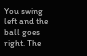You swing left and the ball goes right. The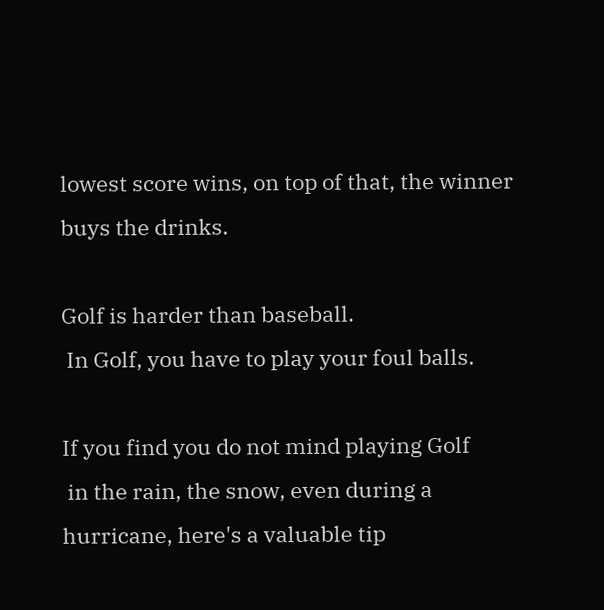lowest score wins, on top of that, the winner buys the drinks.

Golf is harder than baseball.
 In Golf, you have to play your foul balls.

If you find you do not mind playing Golf
 in the rain, the snow, even during a hurricane, here's a valuable tip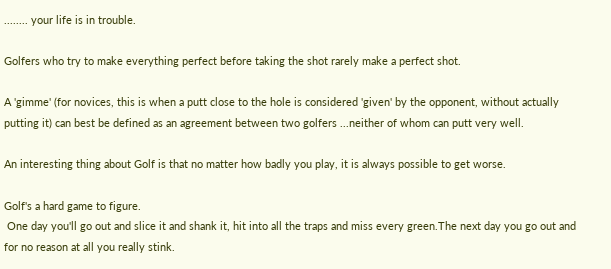........ your life is in trouble.

Golfers who try to make everything perfect before taking the shot rarely make a perfect shot.

A 'gimme' (for novices, this is when a putt close to the hole is considered 'given' by the opponent, without actually putting it) can best be defined as an agreement between two golfers ...neither of whom can putt very well.

An interesting thing about Golf is that no matter how badly you play, it is always possible to get worse.

Golf's a hard game to figure.
 One day you'll go out and slice it and shank it, hit into all the traps and miss every green.The next day you go out and for no reason at all you really stink.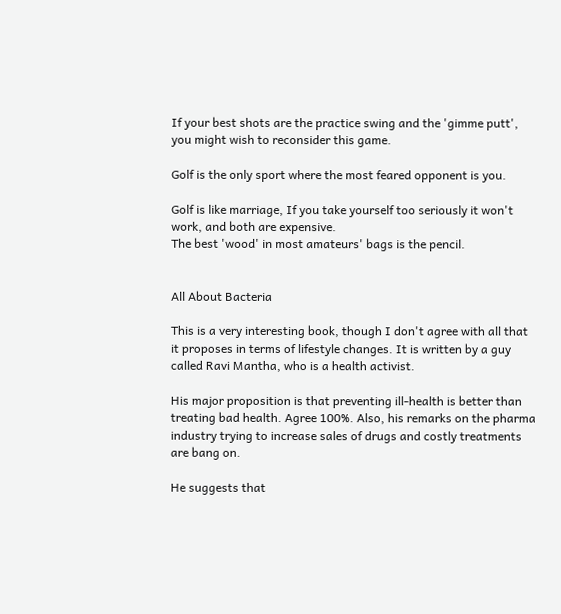If your best shots are the practice swing and the 'gimme putt', you might wish to reconsider this game.

Golf is the only sport where the most feared opponent is you.

Golf is like marriage, If you take yourself too seriously it won't work, and both are expensive.
The best 'wood' in most amateurs' bags is the pencil.


All About Bacteria

This is a very interesting book, though I don't agree with all that it proposes in terms of lifestyle changes. It is written by a guy called Ravi Mantha, who is a health activist.

His major proposition is that preventing ill-health is better than treating bad health. Agree 100%. Also, his remarks on the pharma industry trying to increase sales of drugs and costly treatments are bang on.

He suggests that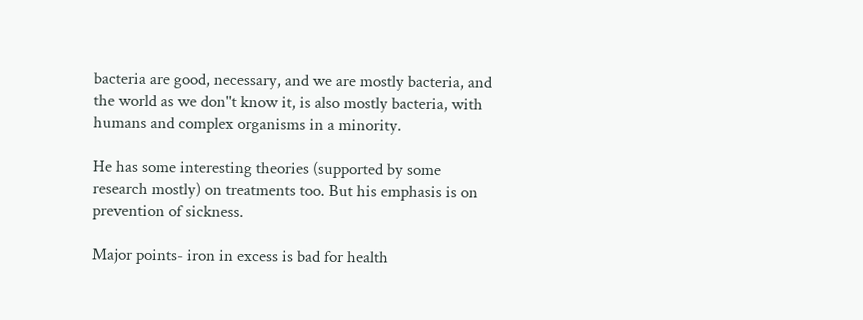bacteria are good, necessary, and we are mostly bacteria, and the world as we don''t know it, is also mostly bacteria, with humans and complex organisms in a minority.

He has some interesting theories (supported by some research mostly) on treatments too. But his emphasis is on prevention of sickness.

Major points- iron in excess is bad for health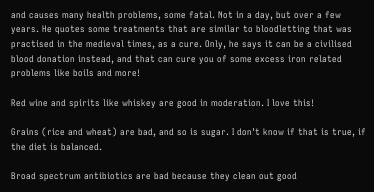and causes many health problems, some fatal. Not in a day, but over a few years. He quotes some treatments that are similar to bloodletting that was practised in the medieval times, as a cure. Only, he says it can be a civilised blood donation instead, and that can cure you of some excess iron related problems like boils and more!

Red wine and spirits like whiskey are good in moderation. I love this!

Grains (rice and wheat) are bad, and so is sugar. I don't know if that is true, if the diet is balanced.

Broad spectrum antibiotics are bad because they clean out good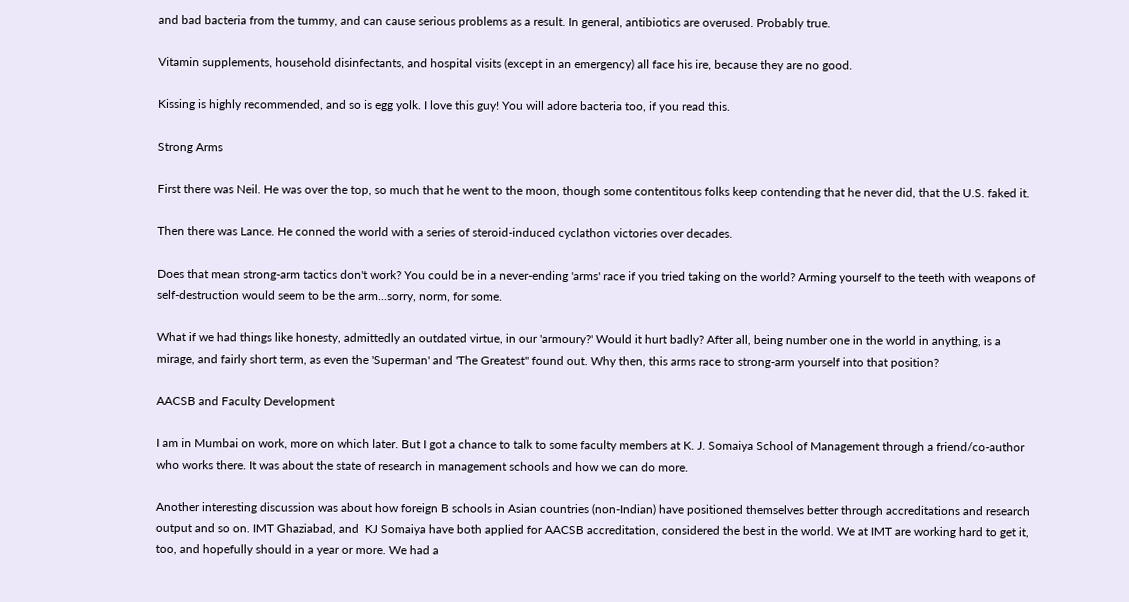and bad bacteria from the tummy, and can cause serious problems as a result. In general, antibiotics are overused. Probably true.

Vitamin supplements, household disinfectants, and hospital visits (except in an emergency) all face his ire, because they are no good.

Kissing is highly recommended, and so is egg yolk. I love this guy! You will adore bacteria too, if you read this.

Strong Arms

First there was Neil. He was over the top, so much that he went to the moon, though some contentitous folks keep contending that he never did, that the U.S. faked it.

Then there was Lance. He conned the world with a series of steroid-induced cyclathon victories over decades.

Does that mean strong-arm tactics don't work? You could be in a never-ending 'arms' race if you tried taking on the world? Arming yourself to the teeth with weapons of self-destruction would seem to be the arm...sorry, norm, for some.

What if we had things like honesty, admittedly an outdated virtue, in our 'armoury?' Would it hurt badly? After all, being number one in the world in anything, is a mirage, and fairly short term, as even the 'Superman' and 'The Greatest" found out. Why then, this arms race to strong-arm yourself into that position?

AACSB and Faculty Development

I am in Mumbai on work, more on which later. But I got a chance to talk to some faculty members at K. J. Somaiya School of Management through a friend/co-author who works there. It was about the state of research in management schools and how we can do more.

Another interesting discussion was about how foreign B schools in Asian countries (non-Indian) have positioned themselves better through accreditations and research output and so on. IMT Ghaziabad, and  KJ Somaiya have both applied for AACSB accreditation, considered the best in the world. We at IMT are working hard to get it, too, and hopefully should in a year or more. We had a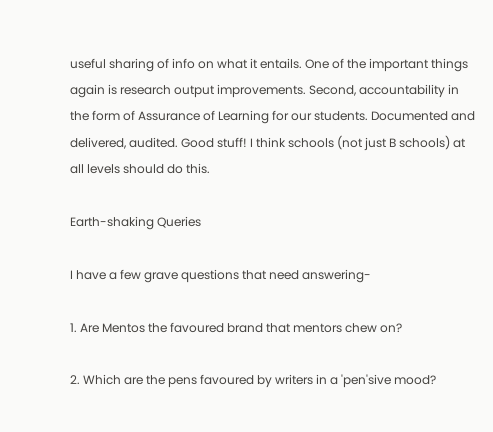useful sharing of info on what it entails. One of the important things again is research output improvements. Second, accountability in the form of Assurance of Learning for our students. Documented and delivered, audited. Good stuff! I think schools (not just B schools) at all levels should do this.

Earth-shaking Queries

I have a few grave questions that need answering-

1. Are Mentos the favoured brand that mentors chew on?

2. Which are the pens favoured by writers in a 'pen'sive mood?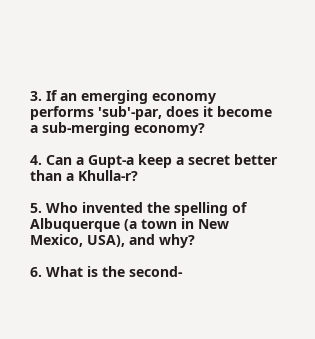3. If an emerging economy performs 'sub'-par, does it become a sub-merging economy?

4. Can a Gupt-a keep a secret better than a Khulla-r?

5. Who invented the spelling of Albuquerque (a town in New Mexico, USA), and why?

6. What is the second-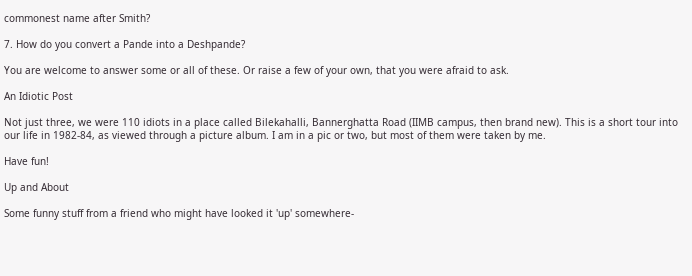commonest name after Smith?

7. How do you convert a Pande into a Deshpande?

You are welcome to answer some or all of these. Or raise a few of your own, that you were afraid to ask.

An Idiotic Post

Not just three, we were 110 idiots in a place called Bilekahalli, Bannerghatta Road (IIMB campus, then brand new). This is a short tour into our life in 1982-84, as viewed through a picture album. I am in a pic or two, but most of them were taken by me.

Have fun!

Up and About

Some funny stuff from a friend who might have looked it 'up' somewhere-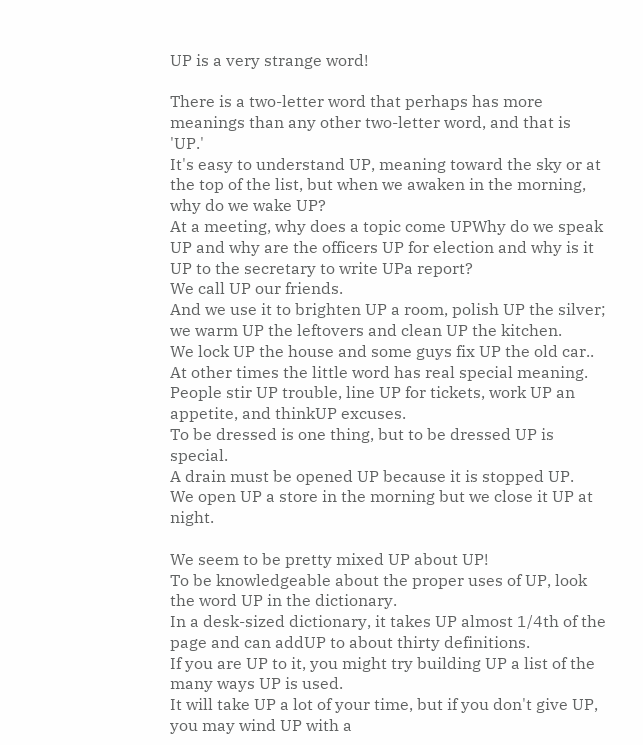UP is a very strange word!

There is a two-letter word that perhaps has more meanings than any other two-letter word, and that is 'UP.'
It's easy to understand UP, meaning toward the sky or at the top of the list, but when we awaken in the morning, why do we wake UP?
At a meeting, why does a topic come UPWhy do we speak UP and why are the officers UP for election and why is it UP to the secretary to write UPa report?
We call UP our friends.
And we use it to brighten UP a room, polish UP the silver; we warm UP the leftovers and clean UP the kitchen.
We lock UP the house and some guys fix UP the old car..
At other times the little word has real special meaning.
People stir UP trouble, line UP for tickets, work UP an appetite, and thinkUP excuses.
To be dressed is one thing, but to be dressed UP is special.
A drain must be opened UP because it is stopped UP.
We open UP a store in the morning but we close it UP at night.

We seem to be pretty mixed UP about UP!
To be knowledgeable about the proper uses of UP, look the word UP in the dictionary.
In a desk-sized dictionary, it takes UP almost 1/4th of the page and can addUP to about thirty definitions.
If you are UP to it, you might try building UP a list of the many ways UP is used.
It will take UP a lot of your time, but if you don't give UP, you may wind UP with a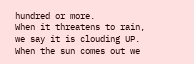hundred or more.
When it threatens to rain, we say it is clouding UP.
When the sun comes out we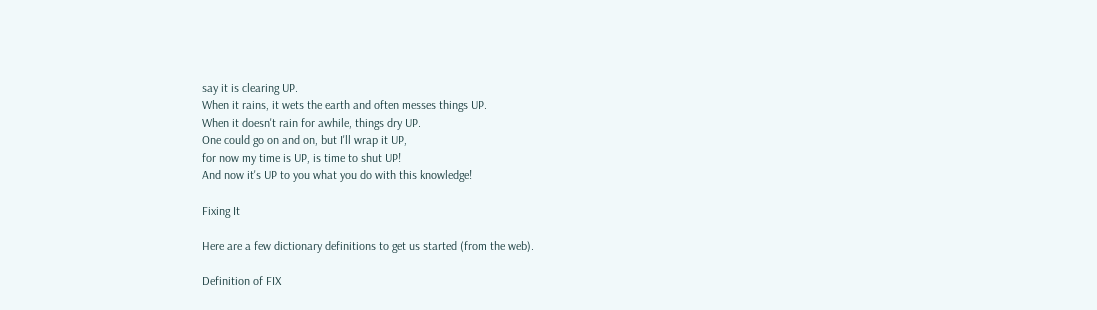say it is clearing UP.
When it rains, it wets the earth and often messes things UP.
When it doesn't rain for awhile, things dry UP.
One could go on and on, but I'll wrap it UP,
for now my time is UP, is time to shut UP!
And now it's UP to you what you do with this knowledge!

Fixing It

Here are a few dictionary definitions to get us started (from the web).

Definition of FIX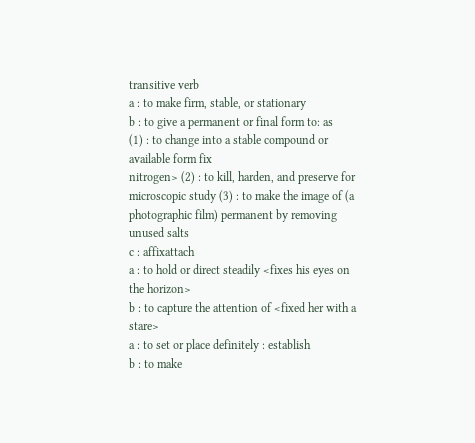transitive verb
a : to make firm, stable, or stationary
b : to give a permanent or final form to: as
(1) : to change into a stable compound or available form fix
nitrogen> (2) : to kill, harden, and preserve for microscopic study (3) : to make the image of (a photographic film) permanent by removing unused salts
c : affixattach
a : to hold or direct steadily <fixes his eyes on the horizon>
b : to capture the attention of <fixed her with a stare>
a : to set or place definitely : establish
b : to make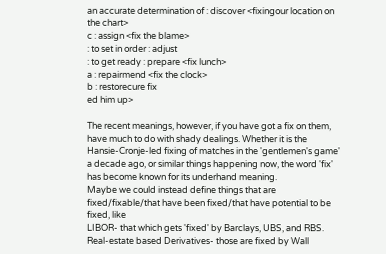an accurate determination of : discover <fixingour location on the chart>
c : assign <fix the blame>
: to set in order : adjust
: to get ready : prepare <fix lunch>
a : repairmend <fix the clock>
b : restorecure fix
ed him up>

The recent meanings, however, if you have got a fix on them, have much to do with shady dealings. Whether it is the Hansie-Cronje-led fixing of matches in the 'gentlemen's game' a decade ago, or similar things happening now, the word 'fix' has become known for its underhand meaning.
Maybe we could instead define things that are fixed/fixable/that have been fixed/that have potential to be fixed, like
LIBOR- that which gets 'fixed' by Barclays, UBS, and RBS.
Real-estate based Derivatives- those are fixed by Wall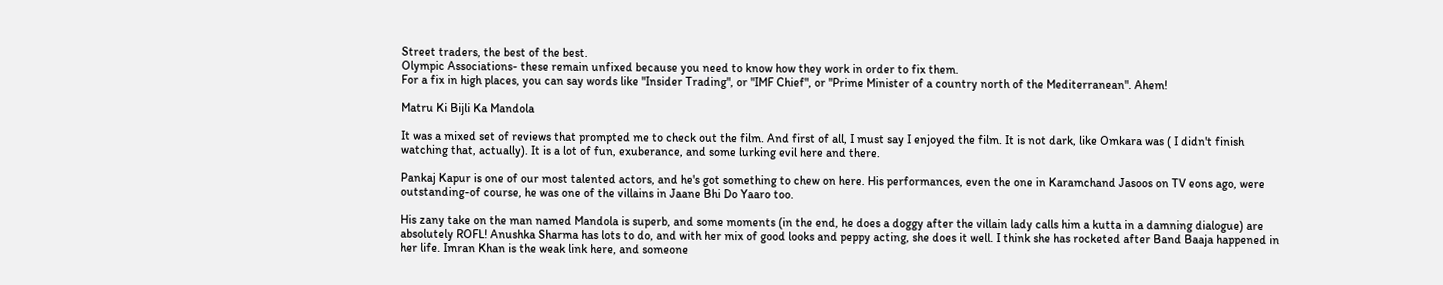Street traders, the best of the best.
Olympic Associations- these remain unfixed because you need to know how they work in order to fix them.
For a fix in high places, you can say words like "Insider Trading", or "IMF Chief", or "Prime Minister of a country north of the Mediterranean". Ahem!

Matru Ki Bijli Ka Mandola

It was a mixed set of reviews that prompted me to check out the film. And first of all, I must say I enjoyed the film. It is not dark, like Omkara was ( I didn't finish watching that, actually). It is a lot of fun, exuberance, and some lurking evil here and there.

Pankaj Kapur is one of our most talented actors, and he's got something to chew on here. His performances, even the one in Karamchand Jasoos on TV eons ago, were outstanding-of course, he was one of the villains in Jaane Bhi Do Yaaro too.

His zany take on the man named Mandola is superb, and some moments (in the end, he does a doggy after the villain lady calls him a kutta in a damning dialogue) are absolutely ROFL! Anushka Sharma has lots to do, and with her mix of good looks and peppy acting, she does it well. I think she has rocketed after Band Baaja happened in her life. Imran Khan is the weak link here, and someone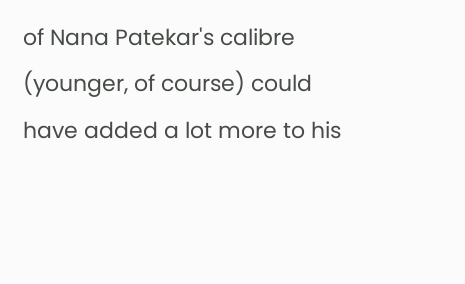of Nana Patekar's calibre (younger, of course) could have added a lot more to his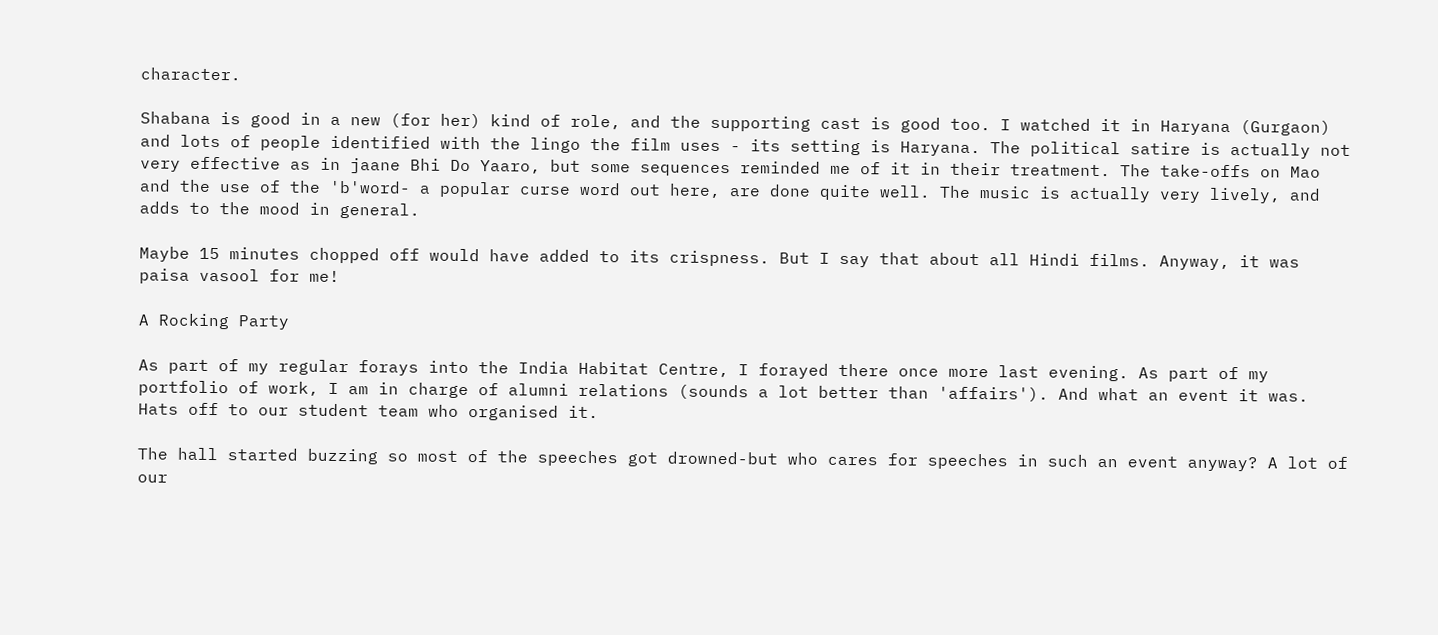character.

Shabana is good in a new (for her) kind of role, and the supporting cast is good too. I watched it in Haryana (Gurgaon) and lots of people identified with the lingo the film uses - its setting is Haryana. The political satire is actually not very effective as in jaane Bhi Do Yaaro, but some sequences reminded me of it in their treatment. The take-offs on Mao and the use of the 'b'word- a popular curse word out here, are done quite well. The music is actually very lively, and adds to the mood in general.

Maybe 15 minutes chopped off would have added to its crispness. But I say that about all Hindi films. Anyway, it was paisa vasool for me!

A Rocking Party

As part of my regular forays into the India Habitat Centre, I forayed there once more last evening. As part of my portfolio of work, I am in charge of alumni relations (sounds a lot better than 'affairs'). And what an event it was. Hats off to our student team who organised it.

The hall started buzzing so most of the speeches got drowned-but who cares for speeches in such an event anyway? A lot of our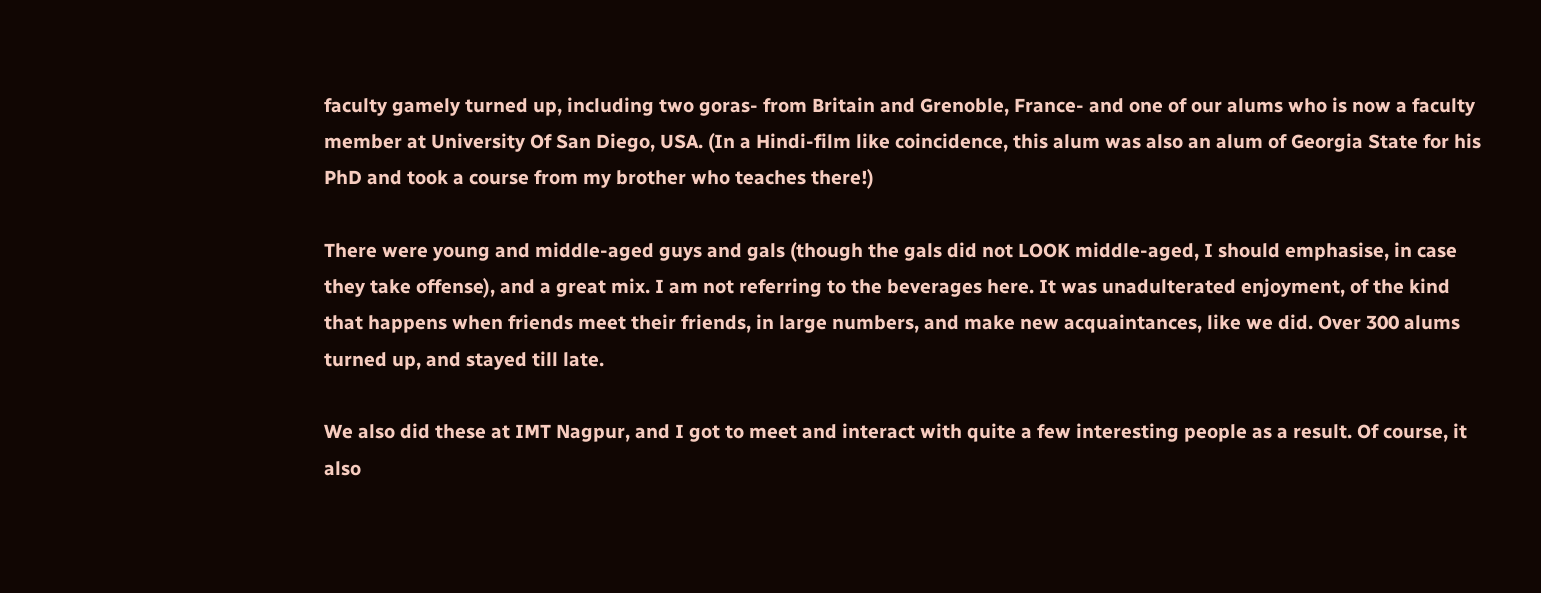faculty gamely turned up, including two goras- from Britain and Grenoble, France- and one of our alums who is now a faculty member at University Of San Diego, USA. (In a Hindi-film like coincidence, this alum was also an alum of Georgia State for his PhD and took a course from my brother who teaches there!)

There were young and middle-aged guys and gals (though the gals did not LOOK middle-aged, I should emphasise, in case they take offense), and a great mix. I am not referring to the beverages here. It was unadulterated enjoyment, of the kind that happens when friends meet their friends, in large numbers, and make new acquaintances, like we did. Over 300 alums turned up, and stayed till late.

We also did these at IMT Nagpur, and I got to meet and interact with quite a few interesting people as a result. Of course, it also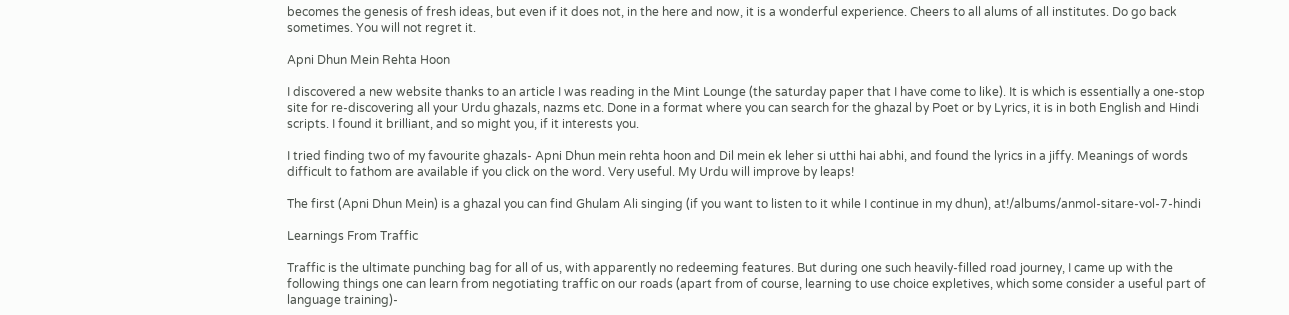becomes the genesis of fresh ideas, but even if it does not, in the here and now, it is a wonderful experience. Cheers to all alums of all institutes. Do go back sometimes. You will not regret it.

Apni Dhun Mein Rehta Hoon

I discovered a new website thanks to an article I was reading in the Mint Lounge (the saturday paper that I have come to like). It is which is essentially a one-stop site for re-discovering all your Urdu ghazals, nazms etc. Done in a format where you can search for the ghazal by Poet or by Lyrics, it is in both English and Hindi scripts. I found it brilliant, and so might you, if it interests you.

I tried finding two of my favourite ghazals- Apni Dhun mein rehta hoon and Dil mein ek leher si utthi hai abhi, and found the lyrics in a jiffy. Meanings of words difficult to fathom are available if you click on the word. Very useful. My Urdu will improve by leaps!

The first (Apni Dhun Mein) is a ghazal you can find Ghulam Ali singing (if you want to listen to it while I continue in my dhun), at!/albums/anmol-sitare-vol-7-hindi

Learnings From Traffic

Traffic is the ultimate punching bag for all of us, with apparently no redeeming features. But during one such heavily-filled road journey, I came up with the following things one can learn from negotiating traffic on our roads (apart from of course, learning to use choice expletives, which some consider a useful part of language training)-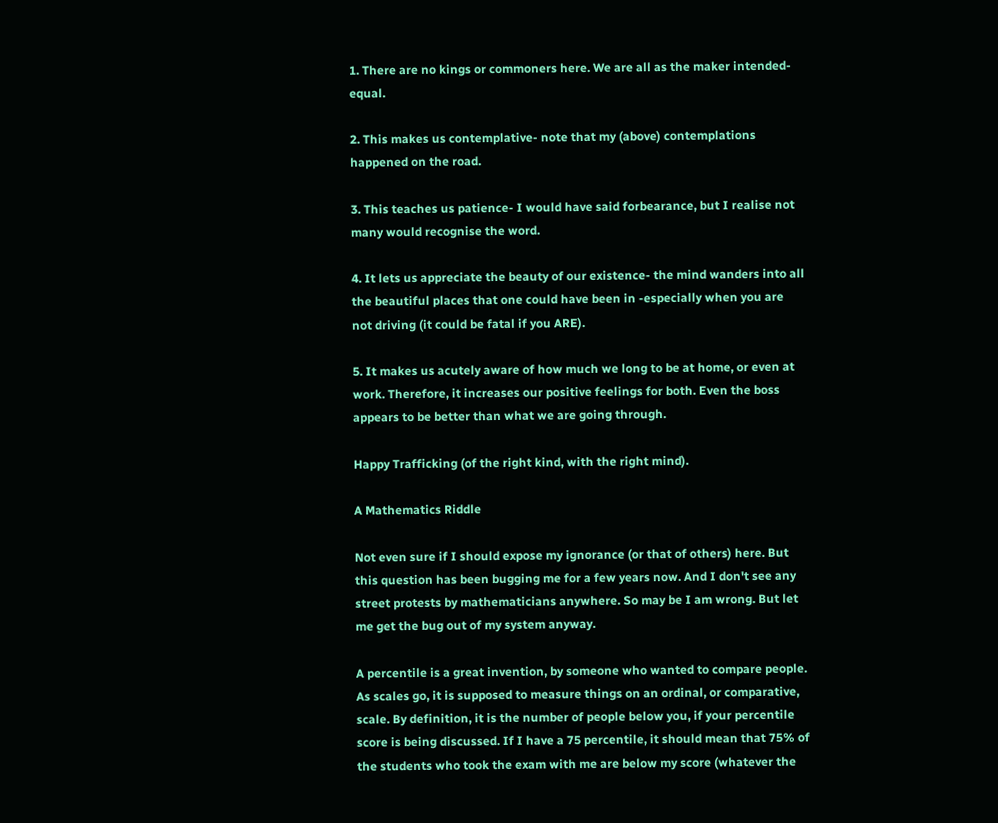1. There are no kings or commoners here. We are all as the maker intended-equal.

2. This makes us contemplative- note that my (above) contemplations happened on the road.

3. This teaches us patience- I would have said forbearance, but I realise not many would recognise the word.

4. It lets us appreciate the beauty of our existence- the mind wanders into all the beautiful places that one could have been in -especially when you are not driving (it could be fatal if you ARE).

5. It makes us acutely aware of how much we long to be at home, or even at work. Therefore, it increases our positive feelings for both. Even the boss appears to be better than what we are going through.

Happy Trafficking (of the right kind, with the right mind).

A Mathematics Riddle

Not even sure if I should expose my ignorance (or that of others) here. But this question has been bugging me for a few years now. And I don't see any street protests by mathematicians anywhere. So may be I am wrong. But let me get the bug out of my system anyway.

A percentile is a great invention, by someone who wanted to compare people. As scales go, it is supposed to measure things on an ordinal, or comparative, scale. By definition, it is the number of people below you, if your percentile score is being discussed. If I have a 75 percentile, it should mean that 75% of the students who took the exam with me are below my score (whatever the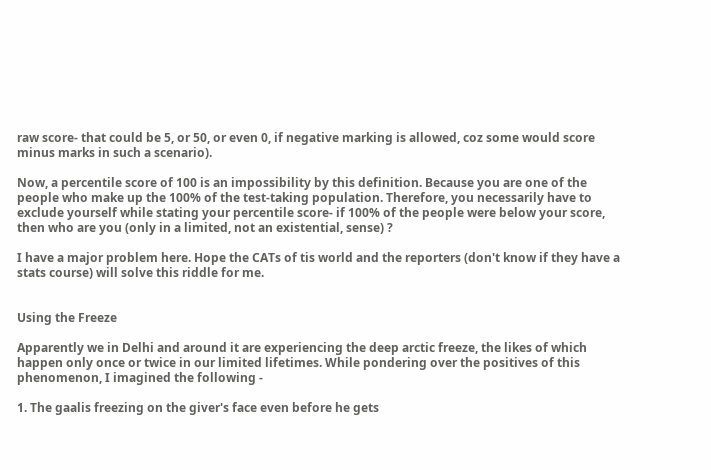raw score- that could be 5, or 50, or even 0, if negative marking is allowed, coz some would score minus marks in such a scenario).

Now, a percentile score of 100 is an impossibility by this definition. Because you are one of the people who make up the 100% of the test-taking population. Therefore, you necessarily have to exclude yourself while stating your percentile score- if 100% of the people were below your score, then who are you (only in a limited, not an existential, sense) ?

I have a major problem here. Hope the CATs of tis world and the reporters (don't know if they have a stats course) will solve this riddle for me.


Using the Freeze

Apparently we in Delhi and around it are experiencing the deep arctic freeze, the likes of which happen only once or twice in our limited lifetimes. While pondering over the positives of this phenomenon, I imagined the following -

1. The gaalis freezing on the giver's face even before he gets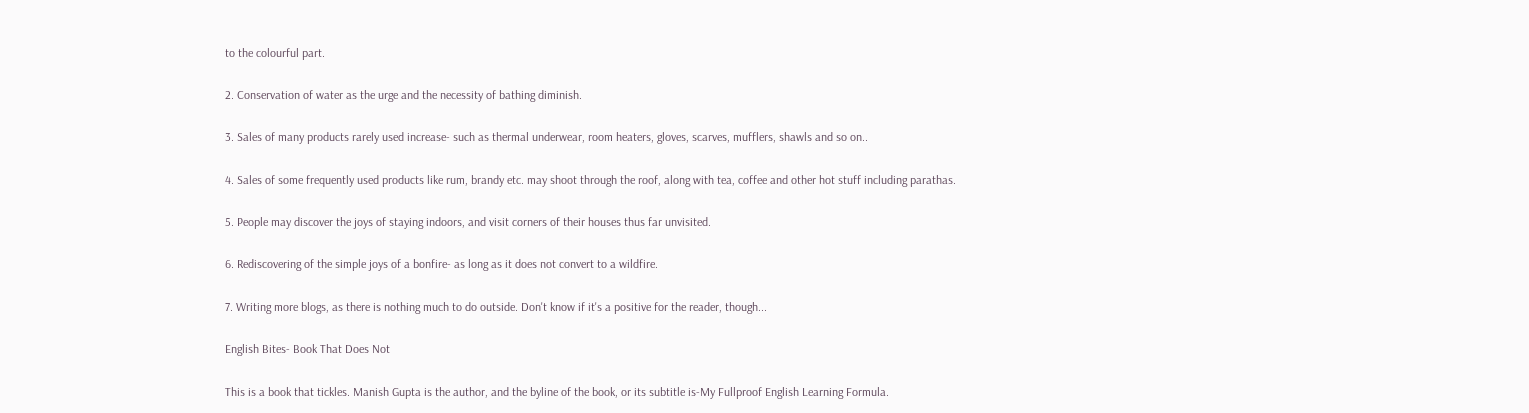to the colourful part.

2. Conservation of water as the urge and the necessity of bathing diminish.

3. Sales of many products rarely used increase- such as thermal underwear, room heaters, gloves, scarves, mufflers, shawls and so on..

4. Sales of some frequently used products like rum, brandy etc. may shoot through the roof, along with tea, coffee and other hot stuff including parathas.

5. People may discover the joys of staying indoors, and visit corners of their houses thus far unvisited.

6. Rediscovering of the simple joys of a bonfire- as long as it does not convert to a wildfire.

7. Writing more blogs, as there is nothing much to do outside. Don't know if it's a positive for the reader, though...

English Bites- Book That Does Not

This is a book that tickles. Manish Gupta is the author, and the byline of the book, or its subtitle is-My Fullproof English Learning Formula.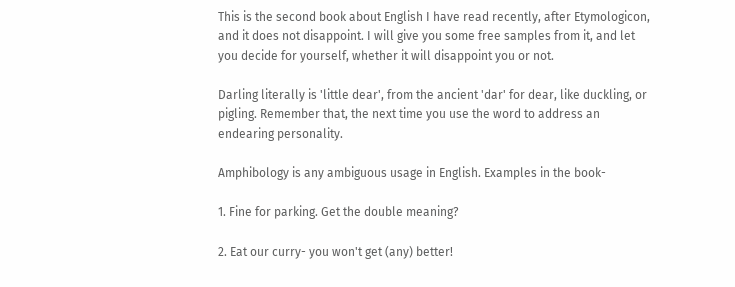This is the second book about English I have read recently, after Etymologicon, and it does not disappoint. I will give you some free samples from it, and let you decide for yourself, whether it will disappoint you or not.

Darling literally is 'little dear', from the ancient 'dar' for dear, like duckling, or pigling. Remember that, the next time you use the word to address an endearing personality.

Amphibology is any ambiguous usage in English. Examples in the book-

1. Fine for parking. Get the double meaning?

2. Eat our curry- you won't get (any) better!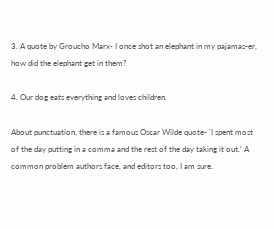3. A quote by Groucho Marx- I once shot an elephant in my pajamas-er,  how did the elephant get in them?

4. Our dog eats everything and loves children.

About punctuation, there is a famous Oscar Wilde quote- 'I spent most of the day putting in a comma and the rest of the day taking it out.' A common problem authors face, and editors too, I am sure.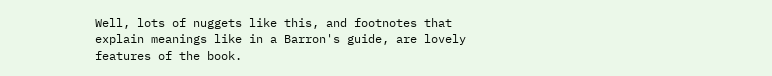Well, lots of nuggets like this, and footnotes that explain meanings like in a Barron's guide, are lovely features of the book.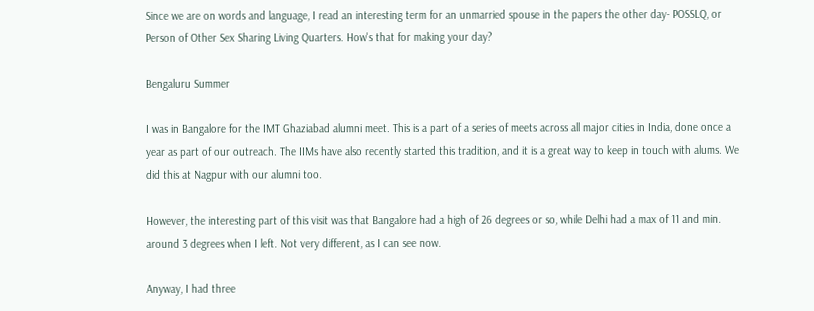Since we are on words and language, I read an interesting term for an unmarried spouse in the papers the other day- POSSLQ, or Person of Other Sex Sharing Living Quarters. How's that for making your day?

Bengaluru Summer

I was in Bangalore for the IMT Ghaziabad alumni meet. This is a part of a series of meets across all major cities in India, done once a year as part of our outreach. The IIMs have also recently started this tradition, and it is a great way to keep in touch with alums. We did this at Nagpur with our alumni too.

However, the interesting part of this visit was that Bangalore had a high of 26 degrees or so, while Delhi had a max of 11 and min. around 3 degrees when I left. Not very different, as I can see now.

Anyway, I had three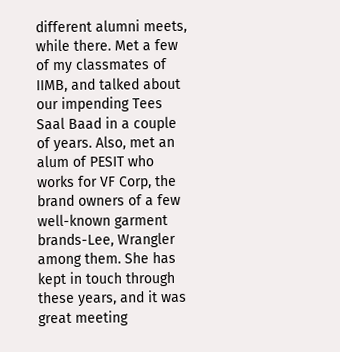different alumni meets, while there. Met a few of my classmates of IIMB, and talked about our impending Tees Saal Baad in a couple of years. Also, met an alum of PESIT who works for VF Corp, the brand owners of a few well-known garment brands-Lee, Wrangler among them. She has kept in touch through these years, and it was great meeting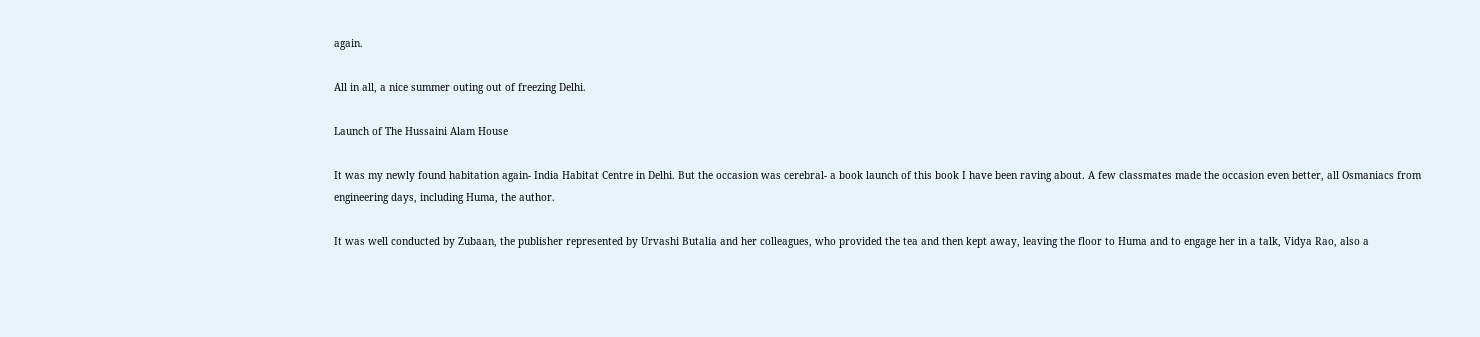again.

All in all, a nice summer outing out of freezing Delhi.

Launch of The Hussaini Alam House

It was my newly found habitation again- India Habitat Centre in Delhi. But the occasion was cerebral- a book launch of this book I have been raving about. A few classmates made the occasion even better, all Osmaniacs from engineering days, including Huma, the author.

It was well conducted by Zubaan, the publisher represented by Urvashi Butalia and her colleagues, who provided the tea and then kept away, leaving the floor to Huma and to engage her in a talk, Vidya Rao, also a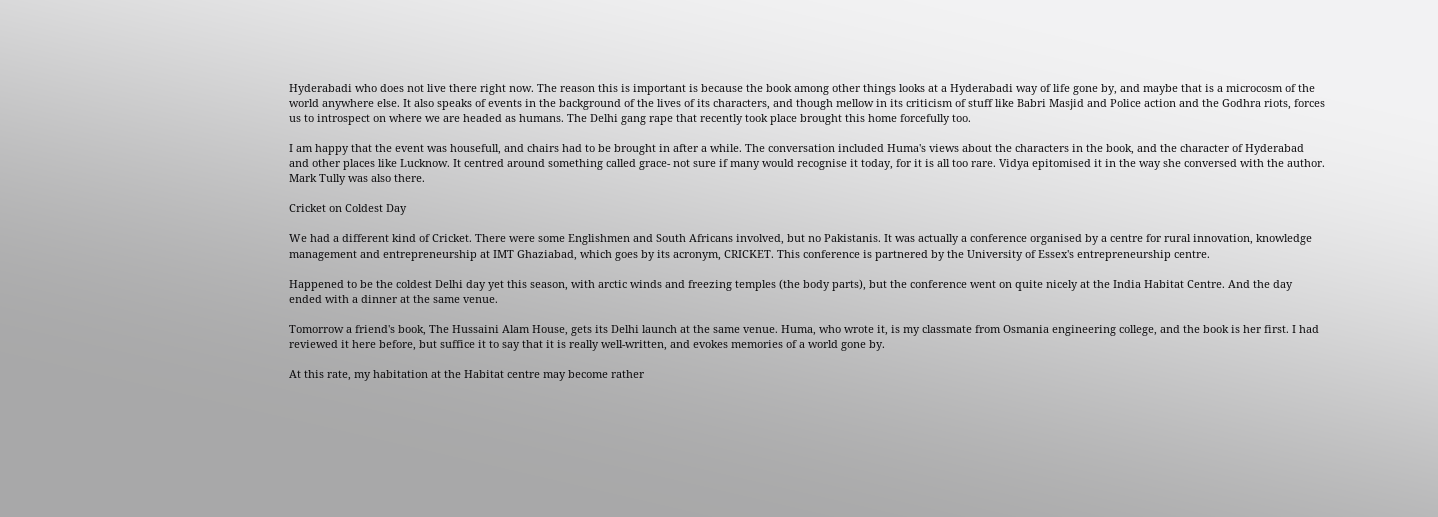Hyderabadi who does not live there right now. The reason this is important is because the book among other things looks at a Hyderabadi way of life gone by, and maybe that is a microcosm of the world anywhere else. It also speaks of events in the background of the lives of its characters, and though mellow in its criticism of stuff like Babri Masjid and Police action and the Godhra riots, forces us to introspect on where we are headed as humans. The Delhi gang rape that recently took place brought this home forcefully too.

I am happy that the event was housefull, and chairs had to be brought in after a while. The conversation included Huma's views about the characters in the book, and the character of Hyderabad and other places like Lucknow. It centred around something called grace- not sure if many would recognise it today, for it is all too rare. Vidya epitomised it in the way she conversed with the author. Mark Tully was also there.

Cricket on Coldest Day

We had a different kind of Cricket. There were some Englishmen and South Africans involved, but no Pakistanis. It was actually a conference organised by a centre for rural innovation, knowledge management and entrepreneurship at IMT Ghaziabad, which goes by its acronym, CRICKET. This conference is partnered by the University of Essex's entrepreneurship centre.

Happened to be the coldest Delhi day yet this season, with arctic winds and freezing temples (the body parts), but the conference went on quite nicely at the India Habitat Centre. And the day ended with a dinner at the same venue.

Tomorrow a friend's book, The Hussaini Alam House, gets its Delhi launch at the same venue. Huma, who wrote it, is my classmate from Osmania engineering college, and the book is her first. I had reviewed it here before, but suffice it to say that it is really well-written, and evokes memories of a world gone by.

At this rate, my habitation at the Habitat centre may become rather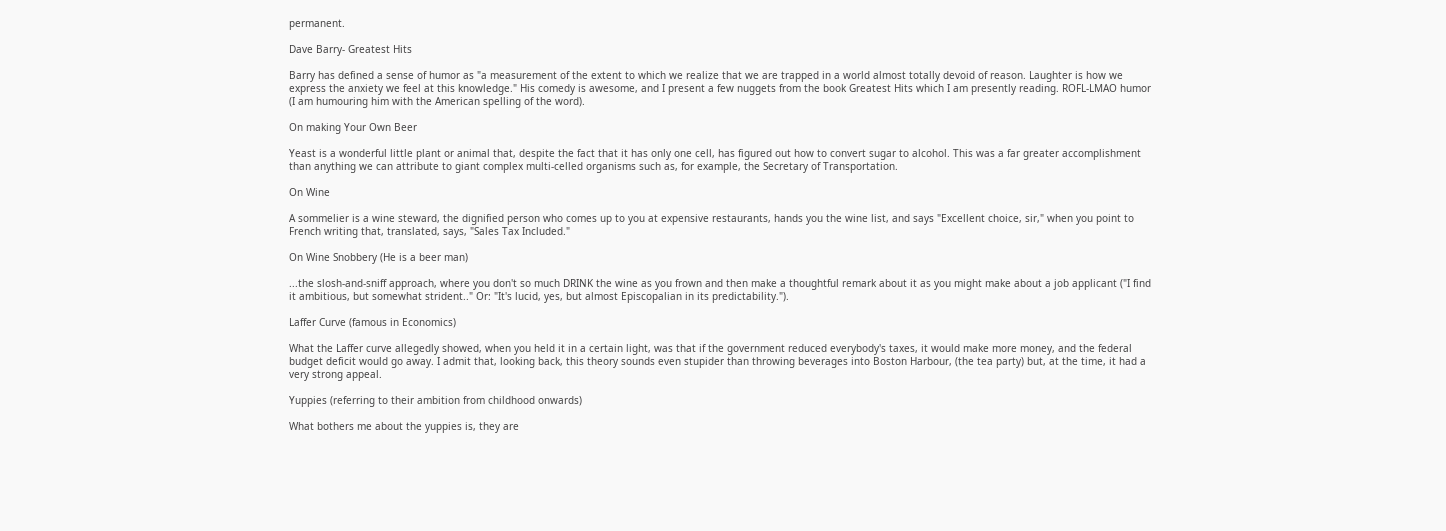permanent.

Dave Barry- Greatest Hits

Barry has defined a sense of humor as "a measurement of the extent to which we realize that we are trapped in a world almost totally devoid of reason. Laughter is how we express the anxiety we feel at this knowledge." His comedy is awesome, and I present a few nuggets from the book Greatest Hits which I am presently reading. ROFL-LMAO humor (I am humouring him with the American spelling of the word).

On making Your Own Beer

Yeast is a wonderful little plant or animal that, despite the fact that it has only one cell, has figured out how to convert sugar to alcohol. This was a far greater accomplishment than anything we can attribute to giant complex multi-celled organisms such as, for example, the Secretary of Transportation.

On Wine

A sommelier is a wine steward, the dignified person who comes up to you at expensive restaurants, hands you the wine list, and says "Excellent choice, sir," when you point to French writing that, translated, says, "Sales Tax Included."

On Wine Snobbery (He is a beer man)

...the slosh-and-sniff approach, where you don't so much DRINK the wine as you frown and then make a thoughtful remark about it as you might make about a job applicant ("I find it ambitious, but somewhat strident.." Or: "It's lucid, yes, but almost Episcopalian in its predictability.").

Laffer Curve (famous in Economics)

What the Laffer curve allegedly showed, when you held it in a certain light, was that if the government reduced everybody's taxes, it would make more money, and the federal budget deficit would go away. I admit that, looking back, this theory sounds even stupider than throwing beverages into Boston Harbour, (the tea party) but, at the time, it had a very strong appeal.

Yuppies (referring to their ambition from childhood onwards)

What bothers me about the yuppies is, they are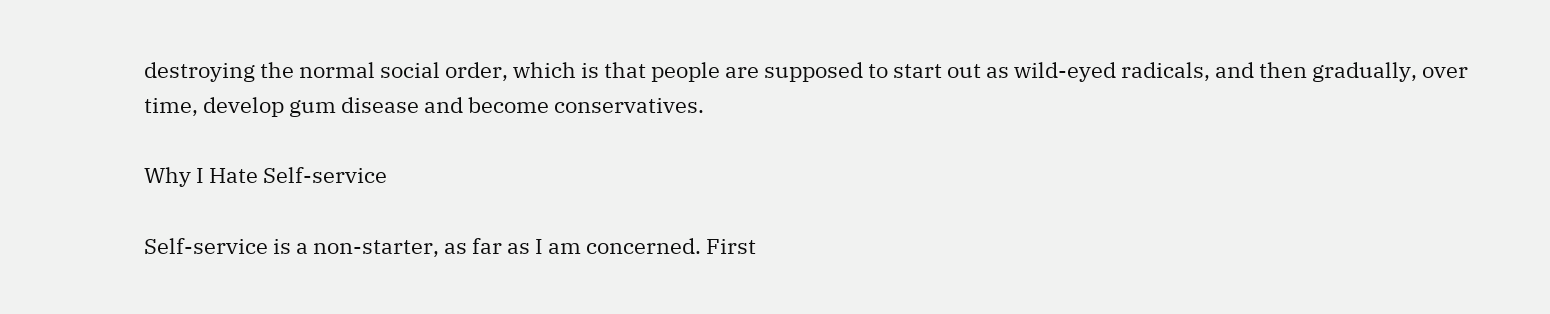destroying the normal social order, which is that people are supposed to start out as wild-eyed radicals, and then gradually, over time, develop gum disease and become conservatives.

Why I Hate Self-service

Self-service is a non-starter, as far as I am concerned. First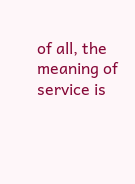of all, the meaning of service is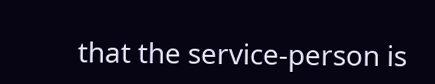that the service-person is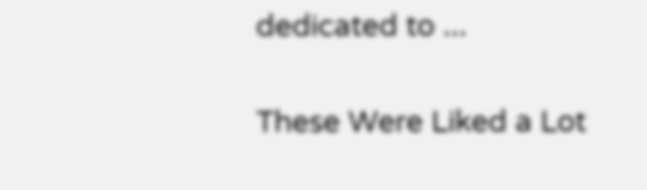dedicated to ...

These Were Liked a Lot